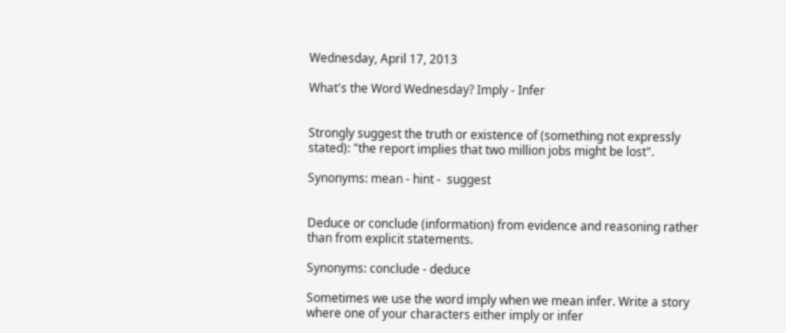Wednesday, April 17, 2013

What's the Word Wednesday? Imply - Infer


Strongly suggest the truth or existence of (something not expressly stated): "the report implies that two million jobs might be lost".

Synonyms: mean - hint -  suggest


Deduce or conclude (information) from evidence and reasoning rather than from explicit statements.

Synonyms: conclude - deduce

Sometimes we use the word imply when we mean infer. Write a story where one of your characters either imply or infer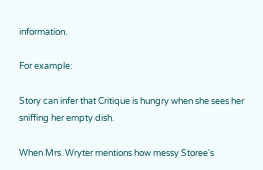information.

For example:

Story can infer that Critique is hungry when she sees her sniffing her empty dish.

When Mrs. Wryter mentions how messy Storee's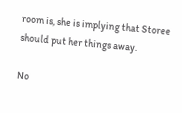room is, she is implying that Storee  should put her things away.

No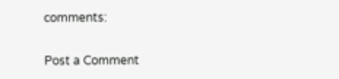comments:

Post a Comment